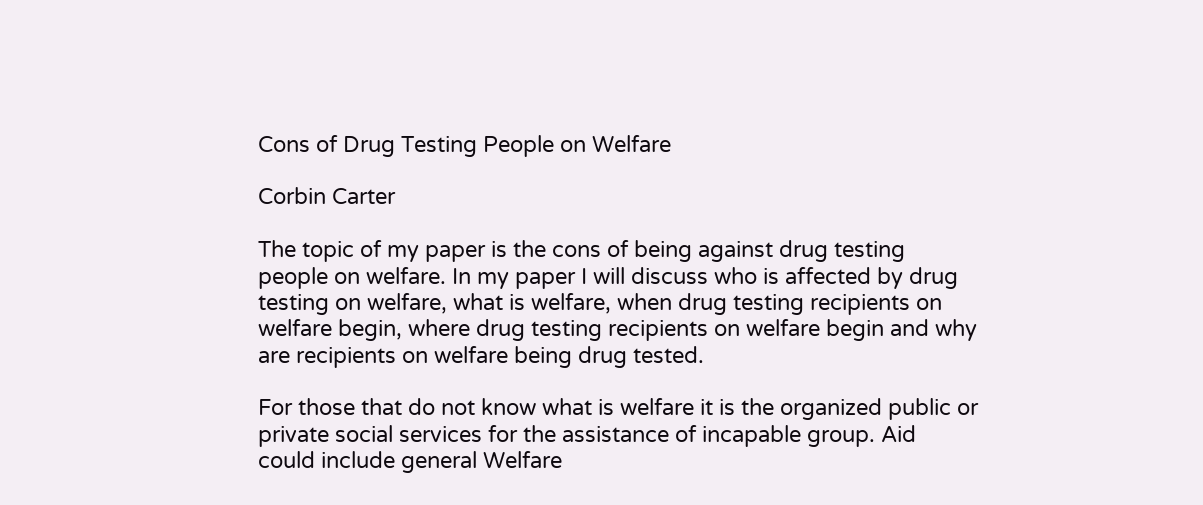Cons of Drug Testing People on Welfare

Corbin Carter

The topic of my paper is the cons of being against drug testing people on welfare. In my paper I will discuss who is affected by drug testing on welfare, what is welfare, when drug testing recipients on welfare begin, where drug testing recipients on welfare begin and why are recipients on welfare being drug tested.

For those that do not know what is welfare it is the organized public or private social services for the assistance of incapable group. Aid could include general Welfare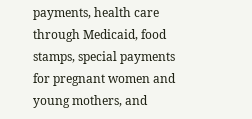payments, health care through Medicaid, food stamps, special payments for pregnant women and young mothers, and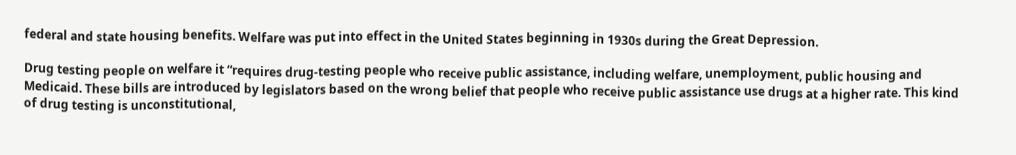federal and state housing benefits. Welfare was put into effect in the United States beginning in 1930s during the Great Depression.

Drug testing people on welfare it “requires drug-testing people who receive public assistance, including welfare, unemployment, public housing and Medicaid. These bills are introduced by legislators based on the wrong belief that people who receive public assistance use drugs at a higher rate. This kind of drug testing is unconstitutional,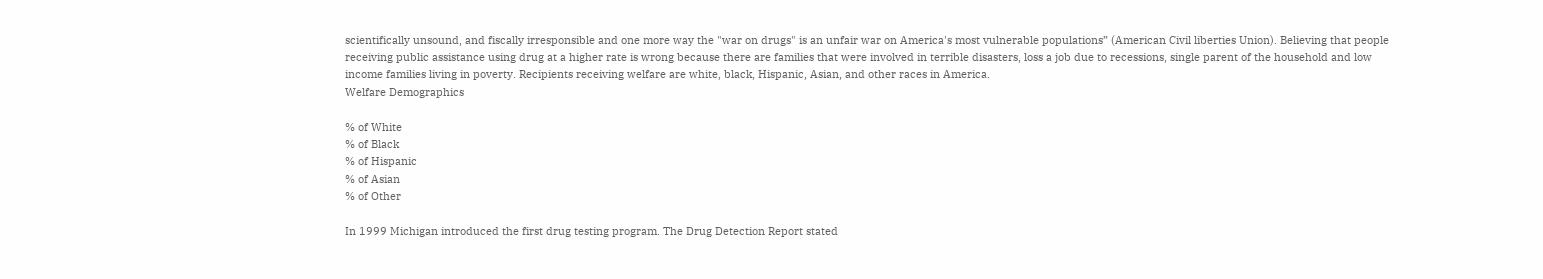scientifically unsound, and fiscally irresponsible and one more way the "war on drugs" is an unfair war on America's most vulnerable populations” (American Civil liberties Union). Believing that people receiving public assistance using drug at a higher rate is wrong because there are families that were involved in terrible disasters, loss a job due to recessions, single parent of the household and low income families living in poverty. Recipients receiving welfare are white, black, Hispanic, Asian, and other races in America.
Welfare Demographics

% of White
% of Black
% of Hispanic
% of Asian
% of Other

In 1999 Michigan introduced the first drug testing program. The Drug Detection Report stated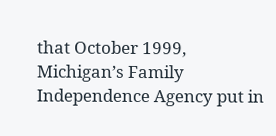that October 1999, Michigan’s Family Independence Agency put in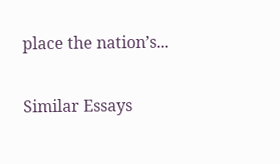place the nation’s...

Similar Essays